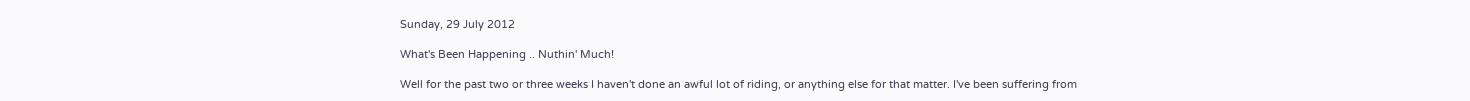Sunday, 29 July 2012

What's Been Happening .. Nuthin' Much!

Well for the past two or three weeks I haven't done an awful lot of riding, or anything else for that matter. I've been suffering from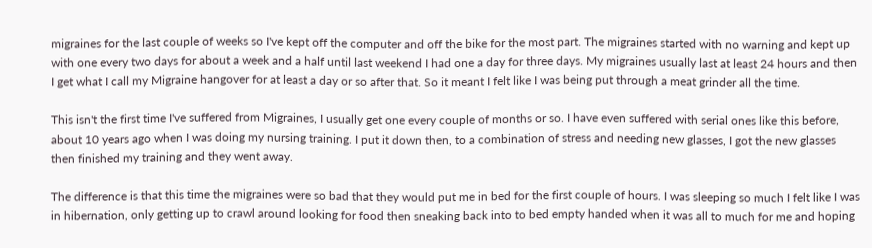migraines for the last couple of weeks so I've kept off the computer and off the bike for the most part. The migraines started with no warning and kept up with one every two days for about a week and a half until last weekend I had one a day for three days. My migraines usually last at least 24 hours and then I get what I call my Migraine hangover for at least a day or so after that. So it meant I felt like I was being put through a meat grinder all the time.

This isn't the first time I've suffered from Migraines, I usually get one every couple of months or so. I have even suffered with serial ones like this before, about 10 years ago when I was doing my nursing training. I put it down then, to a combination of stress and needing new glasses, I got the new glasses then finished my training and they went away.

The difference is that this time the migraines were so bad that they would put me in bed for the first couple of hours. I was sleeping so much I felt like I was in hibernation, only getting up to crawl around looking for food then sneaking back into to bed empty handed when it was all to much for me and hoping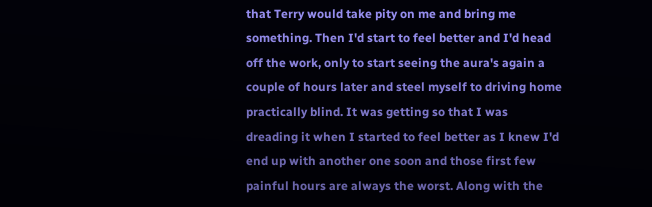that Terry would take pity on me and bring me something. Then I'd start to feel better and I'd head off the work, only to start seeing the aura's again a couple of hours later and steel myself to driving home practically blind. It was getting so that I was dreading it when I started to feel better as I knew I'd end up with another one soon and those first few painful hours are always the worst. Along with the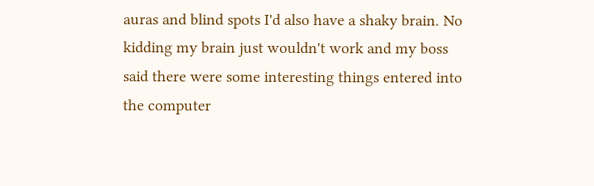auras and blind spots I'd also have a shaky brain. No kidding my brain just wouldn't work and my boss said there were some interesting things entered into the computer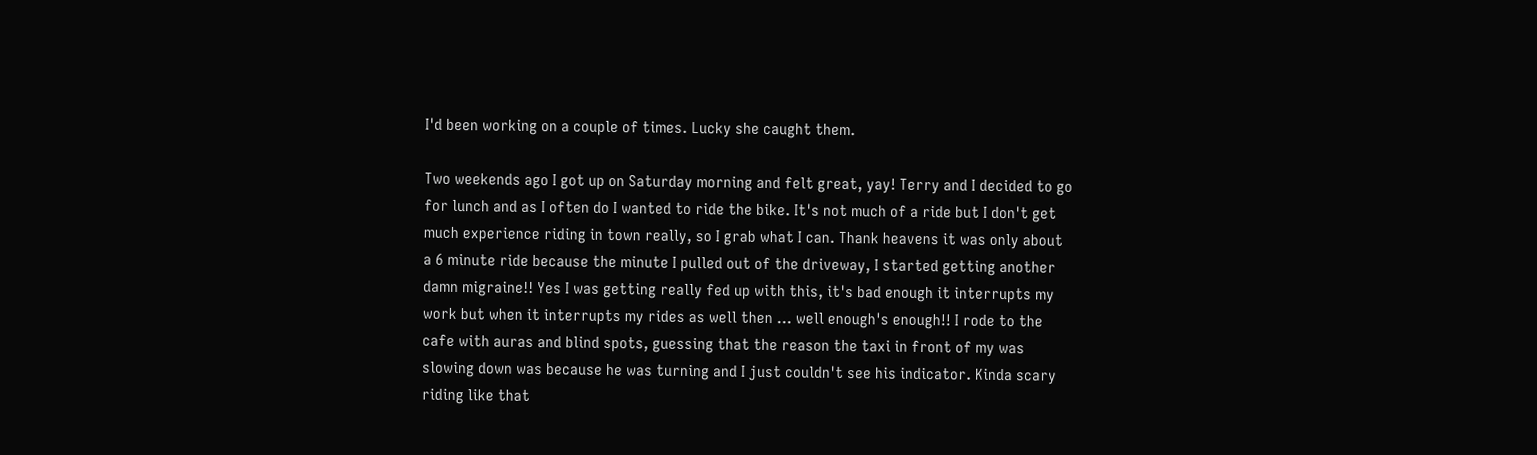I'd been working on a couple of times. Lucky she caught them.

Two weekends ago I got up on Saturday morning and felt great, yay! Terry and I decided to go for lunch and as I often do I wanted to ride the bike. It's not much of a ride but I don't get much experience riding in town really, so I grab what I can. Thank heavens it was only about a 6 minute ride because the minute I pulled out of the driveway, I started getting another damn migraine!! Yes I was getting really fed up with this, it's bad enough it interrupts my work but when it interrupts my rides as well then ... well enough's enough!! I rode to the cafe with auras and blind spots, guessing that the reason the taxi in front of my was slowing down was because he was turning and I just couldn't see his indicator. Kinda scary riding like that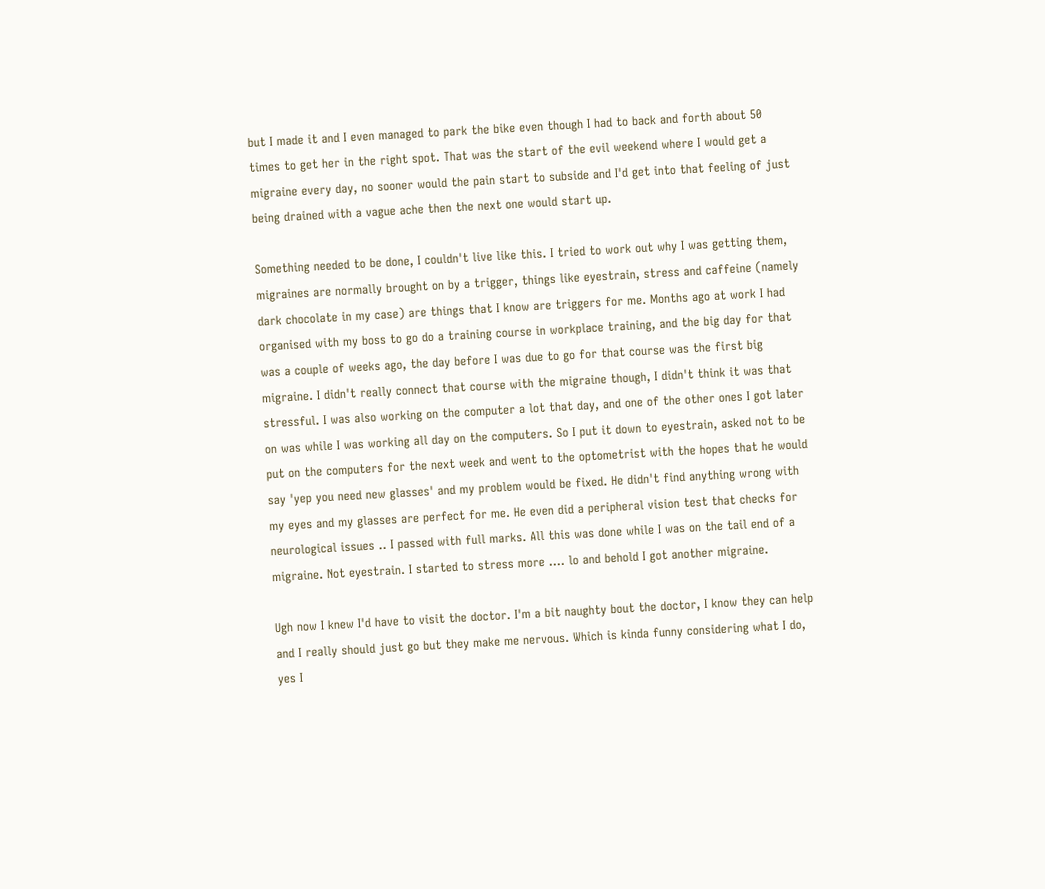but I made it and I even managed to park the bike even though I had to back and forth about 50 times to get her in the right spot. That was the start of the evil weekend where I would get a migraine every day, no sooner would the pain start to subside and I'd get into that feeling of just being drained with a vague ache then the next one would start up.

Something needed to be done, I couldn't live like this. I tried to work out why I was getting them, migraines are normally brought on by a trigger, things like eyestrain, stress and caffeine (namely dark chocolate in my case) are things that I know are triggers for me. Months ago at work I had organised with my boss to go do a training course in workplace training, and the big day for that was a couple of weeks ago, the day before I was due to go for that course was the first big migraine. I didn't really connect that course with the migraine though, I didn't think it was that stressful. I was also working on the computer a lot that day, and one of the other ones I got later on was while I was working all day on the computers. So I put it down to eyestrain, asked not to be put on the computers for the next week and went to the optometrist with the hopes that he would say 'yep you need new glasses' and my problem would be fixed. He didn't find anything wrong with my eyes and my glasses are perfect for me. He even did a peripheral vision test that checks for neurological issues .. I passed with full marks. All this was done while I was on the tail end of a migraine. Not eyestrain. I started to stress more .... lo and behold I got another migraine.

Ugh now I knew I'd have to visit the doctor. I'm a bit naughty bout the doctor, I know they can help and I really should just go but they make me nervous. Which is kinda funny considering what I do, yes I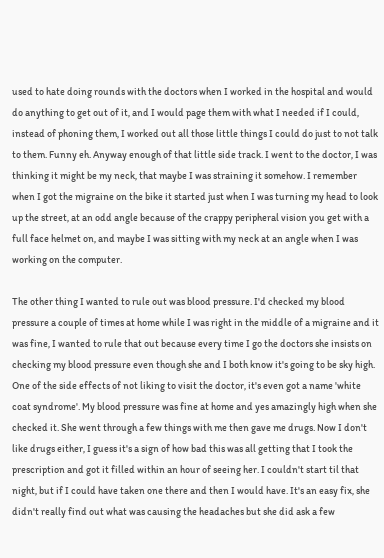used to hate doing rounds with the doctors when I worked in the hospital and would do anything to get out of it, and I would page them with what I needed if I could, instead of phoning them, I worked out all those little things I could do just to not talk to them. Funny eh. Anyway enough of that little side track. I went to the doctor, I was thinking it might be my neck, that maybe I was straining it somehow. I remember when I got the migraine on the bike it started just when I was turning my head to look up the street, at an odd angle because of the crappy peripheral vision you get with a full face helmet on, and maybe I was sitting with my neck at an angle when I was working on the computer.

The other thing I wanted to rule out was blood pressure. I'd checked my blood pressure a couple of times at home while I was right in the middle of a migraine and it was fine, I wanted to rule that out because every time I go the doctors she insists on checking my blood pressure even though she and I both know it's going to be sky high. One of the side effects of not liking to visit the doctor, it's even got a name 'white coat syndrome'. My blood pressure was fine at home and yes amazingly high when she checked it. She went through a few things with me then gave me drugs. Now I don't like drugs either, I guess it's a sign of how bad this was all getting that I took the prescription and got it filled within an hour of seeing her. I couldn't start til that night, but if I could have taken one there and then I would have. It's an easy fix, she didn't really find out what was causing the headaches but she did ask a few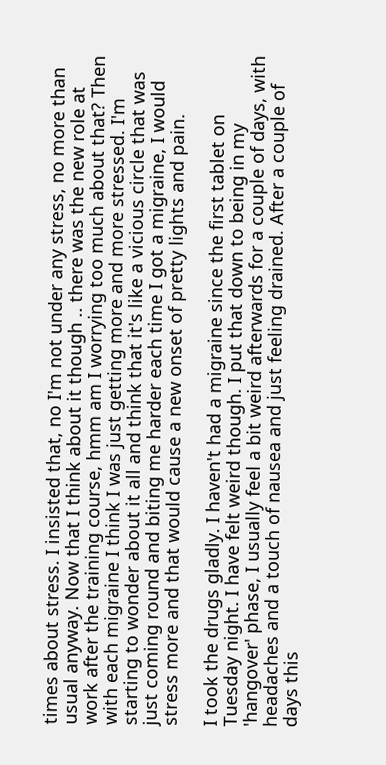times about stress. I insisted that, no I'm not under any stress, no more than usual anyway. Now that I think about it though .. there was the new role at work after the training course, hmm am I worrying too much about that? Then with each migraine I think I was just getting more and more stressed. I'm starting to wonder about it all and think that it's like a vicious circle that was just coming round and biting me harder each time I got a migraine, I would stress more and that would cause a new onset of pretty lights and pain.

I took the drugs gladly. I haven't had a migraine since the first tablet on Tuesday night. I have felt weird though. I put that down to being in my 'hangover' phase, I usually feel a bit weird afterwards for a couple of days, with headaches and a touch of nausea and just feeling drained. After a couple of days this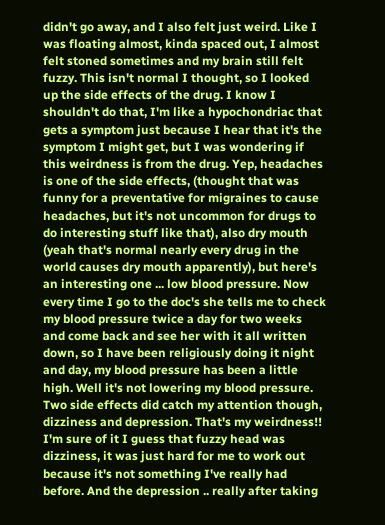didn't go away, and I also felt just weird. Like I was floating almost, kinda spaced out, I almost felt stoned sometimes and my brain still felt fuzzy. This isn't normal I thought, so I looked up the side effects of the drug. I know I shouldn't do that, I'm like a hypochondriac that gets a symptom just because I hear that it's the symptom I might get, but I was wondering if this weirdness is from the drug. Yep, headaches is one of the side effects, (thought that was funny for a preventative for migraines to cause headaches, but it's not uncommon for drugs to do interesting stuff like that), also dry mouth (yeah that's normal nearly every drug in the world causes dry mouth apparently), but here's an interesting one ... low blood pressure. Now every time I go to the doc's she tells me to check my blood pressure twice a day for two weeks and come back and see her with it all written down, so I have been religiously doing it night and day, my blood pressure has been a little high. Well it's not lowering my blood pressure. Two side effects did catch my attention though, dizziness and depression. That's my weirdness!! I'm sure of it I guess that fuzzy head was dizziness, it was just hard for me to work out because it's not something I've really had before. And the depression .. really after taking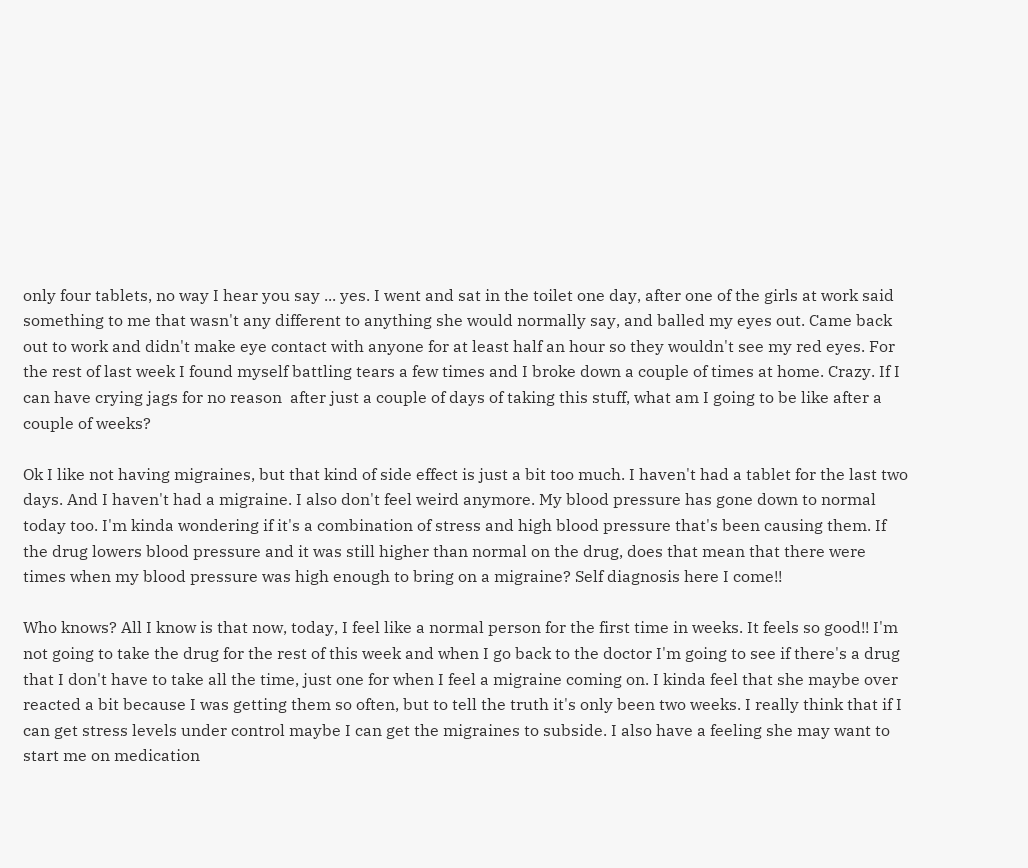only four tablets, no way I hear you say ... yes. I went and sat in the toilet one day, after one of the girls at work said something to me that wasn't any different to anything she would normally say, and balled my eyes out. Came back out to work and didn't make eye contact with anyone for at least half an hour so they wouldn't see my red eyes. For the rest of last week I found myself battling tears a few times and I broke down a couple of times at home. Crazy. If I can have crying jags for no reason  after just a couple of days of taking this stuff, what am I going to be like after a couple of weeks?

Ok I like not having migraines, but that kind of side effect is just a bit too much. I haven't had a tablet for the last two days. And I haven't had a migraine. I also don't feel weird anymore. My blood pressure has gone down to normal today too. I'm kinda wondering if it's a combination of stress and high blood pressure that's been causing them. If the drug lowers blood pressure and it was still higher than normal on the drug, does that mean that there were times when my blood pressure was high enough to bring on a migraine? Self diagnosis here I come!!

Who knows? All I know is that now, today, I feel like a normal person for the first time in weeks. It feels so good!! I'm not going to take the drug for the rest of this week and when I go back to the doctor I'm going to see if there's a drug that I don't have to take all the time, just one for when I feel a migraine coming on. I kinda feel that she maybe over reacted a bit because I was getting them so often, but to tell the truth it's only been two weeks. I really think that if I can get stress levels under control maybe I can get the migraines to subside. I also have a feeling she may want to start me on medication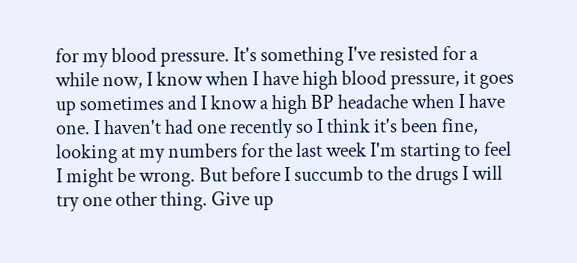for my blood pressure. It's something I've resisted for a while now, I know when I have high blood pressure, it goes up sometimes and I know a high BP headache when I have one. I haven't had one recently so I think it's been fine, looking at my numbers for the last week I'm starting to feel I might be wrong. But before I succumb to the drugs I will try one other thing. Give up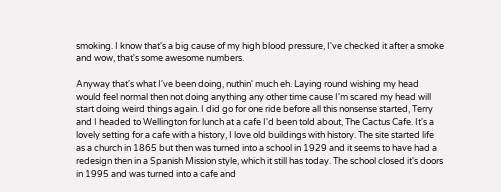smoking. I know that's a big cause of my high blood pressure, I've checked it after a smoke and wow, that's some awesome numbers.

Anyway that's what I've been doing, nuthin' much eh. Laying round wishing my head would feel normal then not doing anything any other time cause I'm scared my head will start doing weird things again. I did go for one ride before all this nonsense started, Terry and I headed to Wellington for lunch at a cafe I'd been told about, The Cactus Cafe. It's a lovely setting for a cafe with a history, I love old buildings with history. The site started life as a church in 1865 but then was turned into a school in 1929 and it seems to have had a redesign then in a Spanish Mission style, which it still has today. The school closed it's doors in 1995 and was turned into a cafe and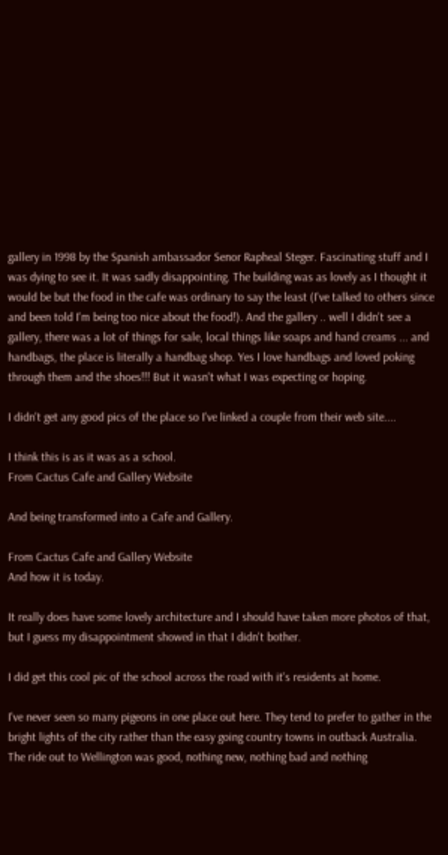gallery in 1998 by the Spanish ambassador Senor Rapheal Steger. Fascinating stuff and I was dying to see it. It was sadly disappointing. The building was as lovely as I thought it would be but the food in the cafe was ordinary to say the least (I've talked to others since and been told I'm being too nice about the food!). And the gallery .. well I didn't see a gallery, there was a lot of things for sale, local things like soaps and hand creams ... and handbags, the place is literally a handbag shop. Yes I love handbags and loved poking through them and the shoes!!! But it wasn't what I was expecting or hoping.

I didn't get any good pics of the place so I've linked a couple from their web site....

I think this is as it was as a school.
From Cactus Cafe and Gallery Website

And being transformed into a Cafe and Gallery.

From Cactus Cafe and Gallery Website
And how it is today.

It really does have some lovely architecture and I should have taken more photos of that, but I guess my disappointment showed in that I didn't bother.

I did get this cool pic of the school across the road with it's residents at home.

I've never seen so many pigeons in one place out here. They tend to prefer to gather in the bright lights of the city rather than the easy going country towns in outback Australia.
The ride out to Wellington was good, nothing new, nothing bad and nothing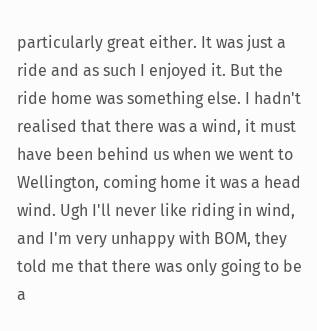particularly great either. It was just a ride and as such I enjoyed it. But the ride home was something else. I hadn't realised that there was a wind, it must have been behind us when we went to Wellington, coming home it was a head wind. Ugh I'll never like riding in wind, and I'm very unhappy with BOM, they told me that there was only going to be a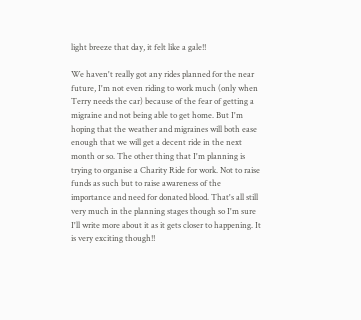light breeze that day, it felt like a gale!!

We haven't really got any rides planned for the near future, I'm not even riding to work much (only when Terry needs the car) because of the fear of getting a migraine and not being able to get home. But I'm hoping that the weather and migraines will both ease enough that we will get a decent ride in the next month or so. The other thing that I'm planning is trying to organise a Charity Ride for work. Not to raise funds as such but to raise awareness of the importance and need for donated blood. That's all still very much in the planning stages though so I'm sure I'll write more about it as it gets closer to happening. It is very exciting though!!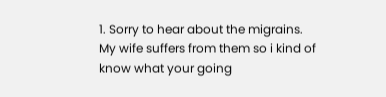1. Sorry to hear about the migrains. My wife suffers from them so i kind of know what your going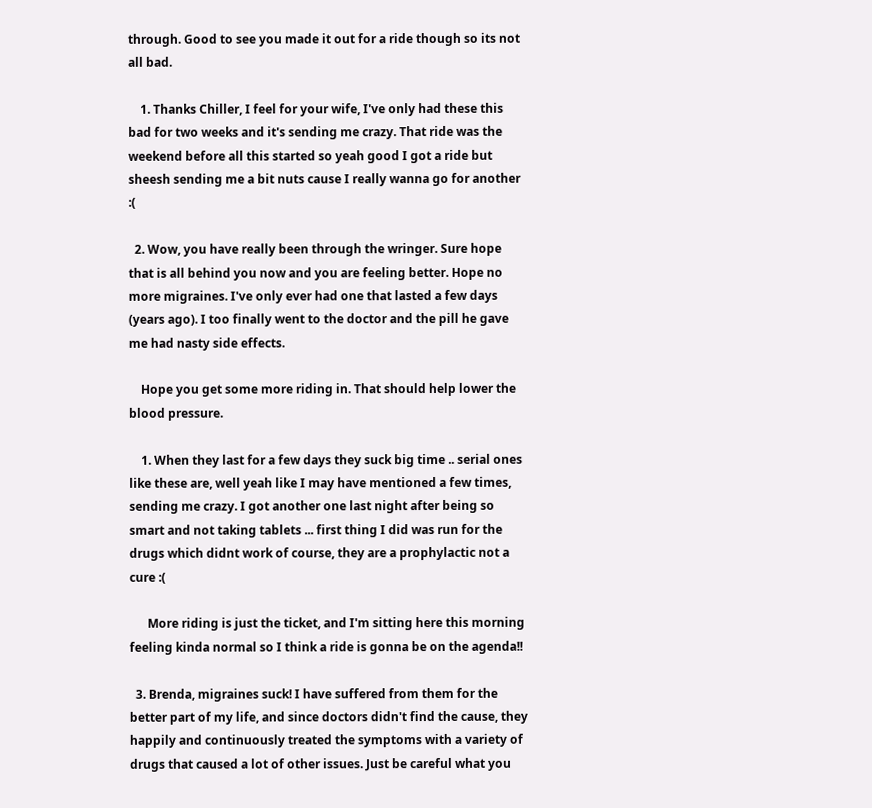through. Good to see you made it out for a ride though so its not all bad.

    1. Thanks Chiller, I feel for your wife, I've only had these this bad for two weeks and it's sending me crazy. That ride was the weekend before all this started so yeah good I got a ride but sheesh sending me a bit nuts cause I really wanna go for another :(

  2. Wow, you have really been through the wringer. Sure hope that is all behind you now and you are feeling better. Hope no more migraines. I've only ever had one that lasted a few days (years ago). I too finally went to the doctor and the pill he gave me had nasty side effects.

    Hope you get some more riding in. That should help lower the blood pressure.

    1. When they last for a few days they suck big time .. serial ones like these are, well yeah like I may have mentioned a few times, sending me crazy. I got another one last night after being so smart and not taking tablets ... first thing I did was run for the drugs which didnt work of course, they are a prophylactic not a cure :(

      More riding is just the ticket, and I'm sitting here this morning feeling kinda normal so I think a ride is gonna be on the agenda!!

  3. Brenda, migraines suck! I have suffered from them for the better part of my life, and since doctors didn't find the cause, they happily and continuously treated the symptoms with a variety of drugs that caused a lot of other issues. Just be careful what you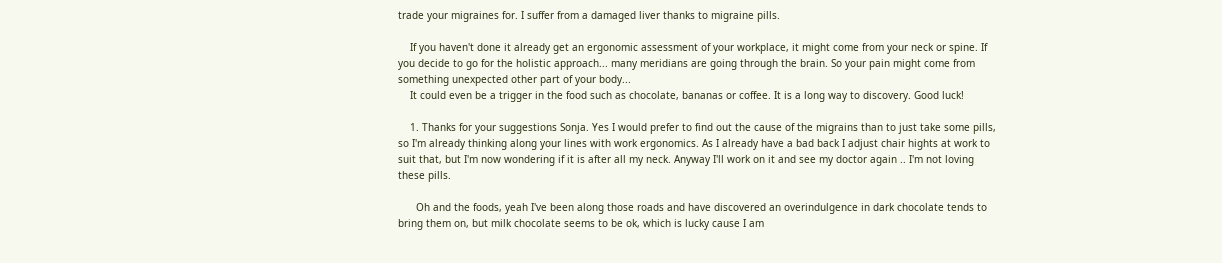trade your migraines for. I suffer from a damaged liver thanks to migraine pills.

    If you haven't done it already get an ergonomic assessment of your workplace, it might come from your neck or spine. If you decide to go for the holistic approach... many meridians are going through the brain. So your pain might come from something unexpected other part of your body...
    It could even be a trigger in the food such as chocolate, bananas or coffee. It is a long way to discovery. Good luck!

    1. Thanks for your suggestions Sonja. Yes I would prefer to find out the cause of the migrains than to just take some pills, so I'm already thinking along your lines with work ergonomics. As I already have a bad back I adjust chair hights at work to suit that, but I'm now wondering if it is after all my neck. Anyway I'll work on it and see my doctor again .. I'm not loving these pills.

      Oh and the foods, yeah I've been along those roads and have discovered an overindulgence in dark chocolate tends to bring them on, but milk chocolate seems to be ok, which is lucky cause I am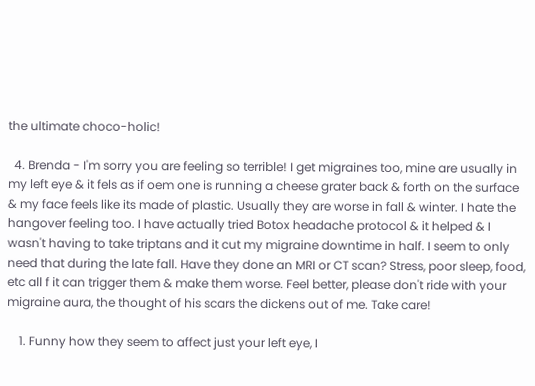the ultimate choco-holic!

  4. Brenda - I'm sorry you are feeling so terrible! I get migraines too, mine are usually in my left eye & it fels as if oem one is running a cheese grater back & forth on the surface & my face feels like its made of plastic. Usually they are worse in fall & winter. I hate the hangover feeling too. I have actually tried Botox headache protocol & it helped & I wasn't having to take triptans and it cut my migraine downtime in half. I seem to only need that during the late fall. Have they done an MRI or CT scan? Stress, poor sleep, food, etc all f it can trigger them & make them worse. Feel better, please don't ride with your migraine aura, the thought of his scars the dickens out of me. Take care!

    1. Funny how they seem to affect just your left eye, I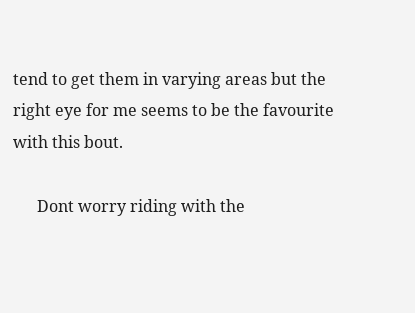tend to get them in varying areas but the right eye for me seems to be the favourite with this bout.

      Dont worry riding with the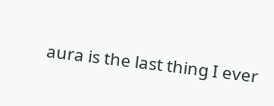aura is the last thing I ever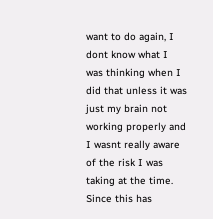want to do again, I dont know what I was thinking when I did that unless it was just my brain not working properly and I wasnt really aware of the risk I was taking at the time. Since this has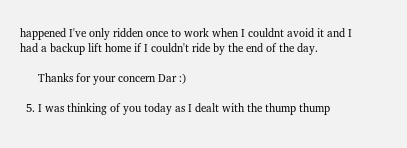happened I've only ridden once to work when I couldnt avoid it and I had a backup lift home if I couldn't ride by the end of the day.

      Thanks for your concern Dar :)

  5. I was thinking of you today as I dealt with the thump thump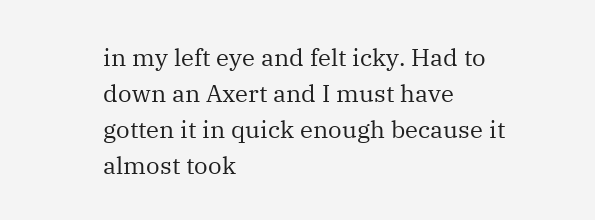in my left eye and felt icky. Had to down an Axert and I must have gotten it in quick enough because it almost took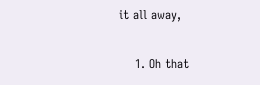it all away,

    1. Oh that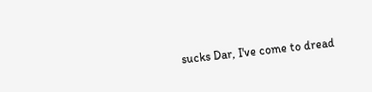sucks Dar, I've come to dread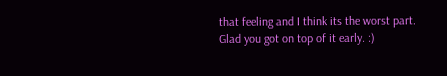that feeling and I think its the worst part. Glad you got on top of it early. :)